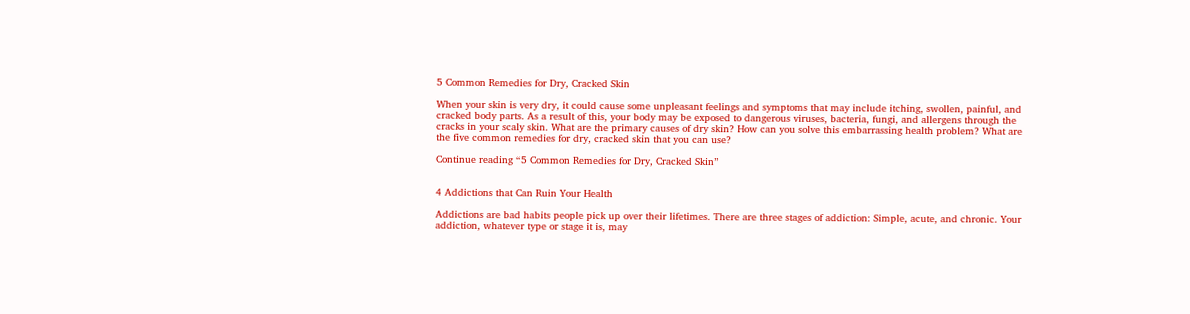5 Common Remedies for Dry, Cracked Skin

When your skin is very dry, it could cause some unpleasant feelings and symptoms that may include itching, swollen, painful, and cracked body parts. As a result of this, your body may be exposed to dangerous viruses, bacteria, fungi, and allergens through the cracks in your scaly skin. What are the primary causes of dry skin? How can you solve this embarrassing health problem? What are the five common remedies for dry, cracked skin that you can use?

Continue reading “5 Common Remedies for Dry, Cracked Skin”


4 Addictions that Can Ruin Your Health

Addictions are bad habits people pick up over their lifetimes. There are three stages of addiction: Simple, acute, and chronic. Your addiction, whatever type or stage it is, may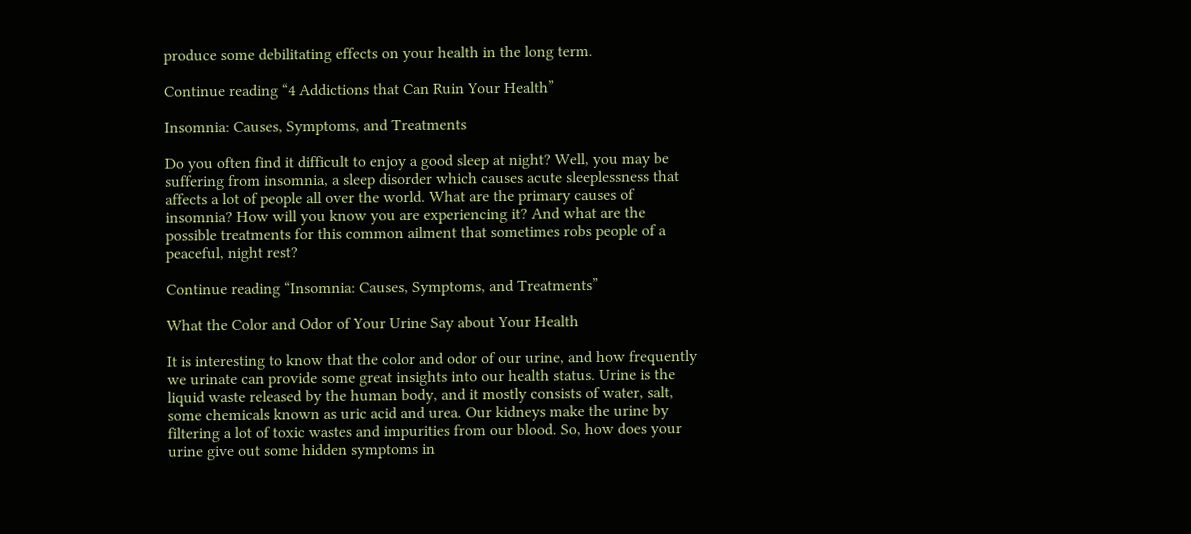produce some debilitating effects on your health in the long term.

Continue reading “4 Addictions that Can Ruin Your Health”

Insomnia: Causes, Symptoms, and Treatments

Do you often find it difficult to enjoy a good sleep at night? Well, you may be suffering from insomnia, a sleep disorder which causes acute sleeplessness that affects a lot of people all over the world. What are the primary causes of insomnia? How will you know you are experiencing it? And what are the possible treatments for this common ailment that sometimes robs people of a peaceful, night rest?

Continue reading “Insomnia: Causes, Symptoms, and Treatments”

What the Color and Odor of Your Urine Say about Your Health

It is interesting to know that the color and odor of our urine, and how frequently we urinate can provide some great insights into our health status. Urine is the liquid waste released by the human body, and it mostly consists of water, salt, some chemicals known as uric acid and urea. Our kidneys make the urine by filtering a lot of toxic wastes and impurities from our blood. So, how does your urine give out some hidden symptoms in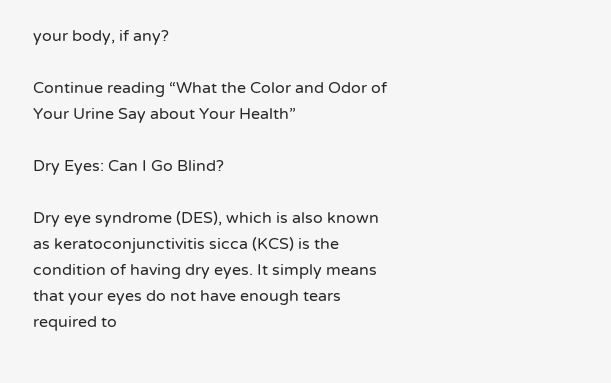your body, if any?

Continue reading “What the Color and Odor of Your Urine Say about Your Health”

Dry Eyes: Can I Go Blind?

Dry eye syndrome (DES), which is also known as keratoconjunctivitis sicca (KCS) is the condition of having dry eyes. It simply means that your eyes do not have enough tears required to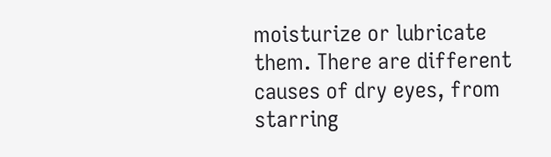moisturize or lubricate them. There are different causes of dry eyes, from starring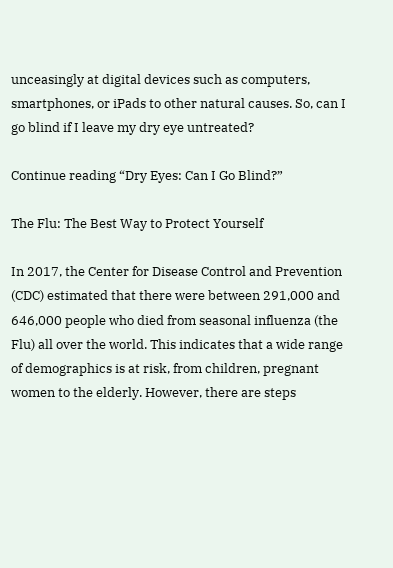unceasingly at digital devices such as computers, smartphones, or iPads to other natural causes. So, can I go blind if I leave my dry eye untreated?

Continue reading “Dry Eyes: Can I Go Blind?”

The Flu: The Best Way to Protect Yourself

In 2017, the Center for Disease Control and Prevention (CDC) estimated that there were between 291,000 and 646,000 people who died from seasonal influenza (the Flu) all over the world. This indicates that a wide range of demographics is at risk, from children, pregnant women to the elderly. However, there are steps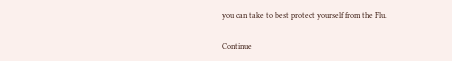you can take to best protect yourself from the Flu.

Continue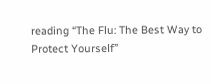reading “The Flu: The Best Way to Protect Yourself”